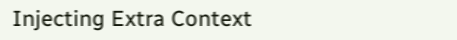Injecting Extra Context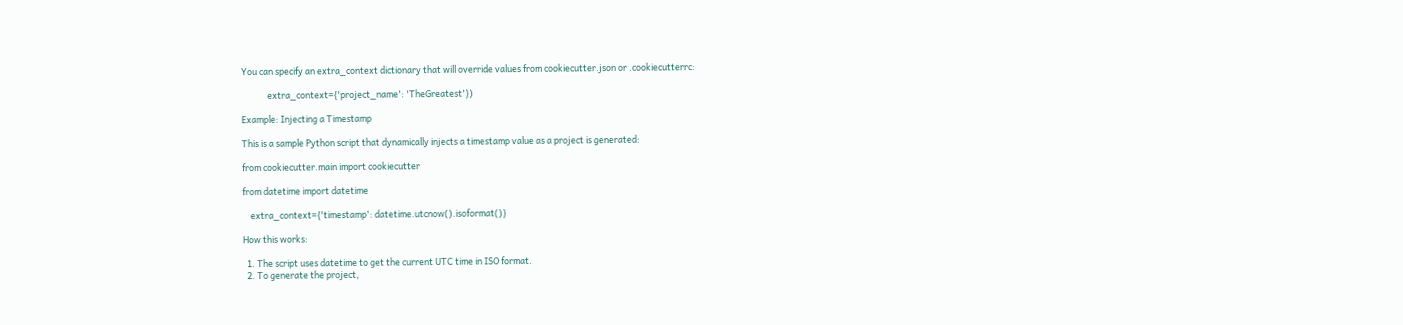You can specify an extra_context dictionary that will override values from cookiecutter.json or .cookiecutterrc:

             extra_context={'project_name': 'TheGreatest'})

Example: Injecting a Timestamp

This is a sample Python script that dynamically injects a timestamp value as a project is generated:

from cookiecutter.main import cookiecutter

from datetime import datetime

    extra_context={'timestamp': datetime.utcnow().isoformat()}

How this works:

  1. The script uses datetime to get the current UTC time in ISO format.
  2. To generate the project,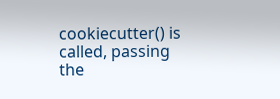cookiecutter() is called, passing the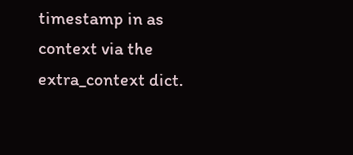timestamp in as context via the extra_context dict.